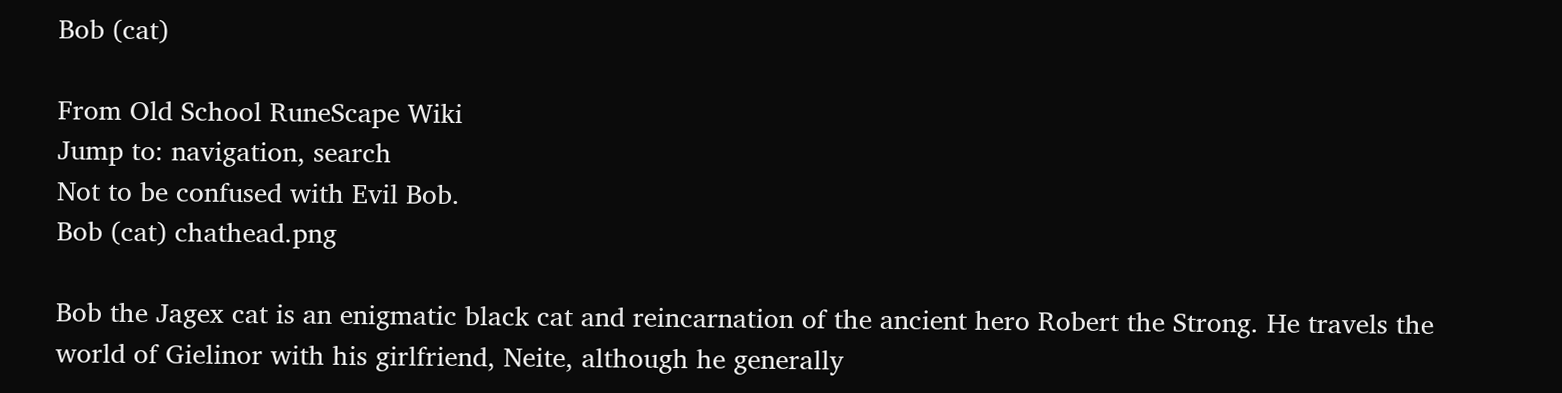Bob (cat)

From Old School RuneScape Wiki
Jump to: navigation, search
Not to be confused with Evil Bob.
Bob (cat) chathead.png

Bob the Jagex cat is an enigmatic black cat and reincarnation of the ancient hero Robert the Strong. He travels the world of Gielinor with his girlfriend, Neite, although he generally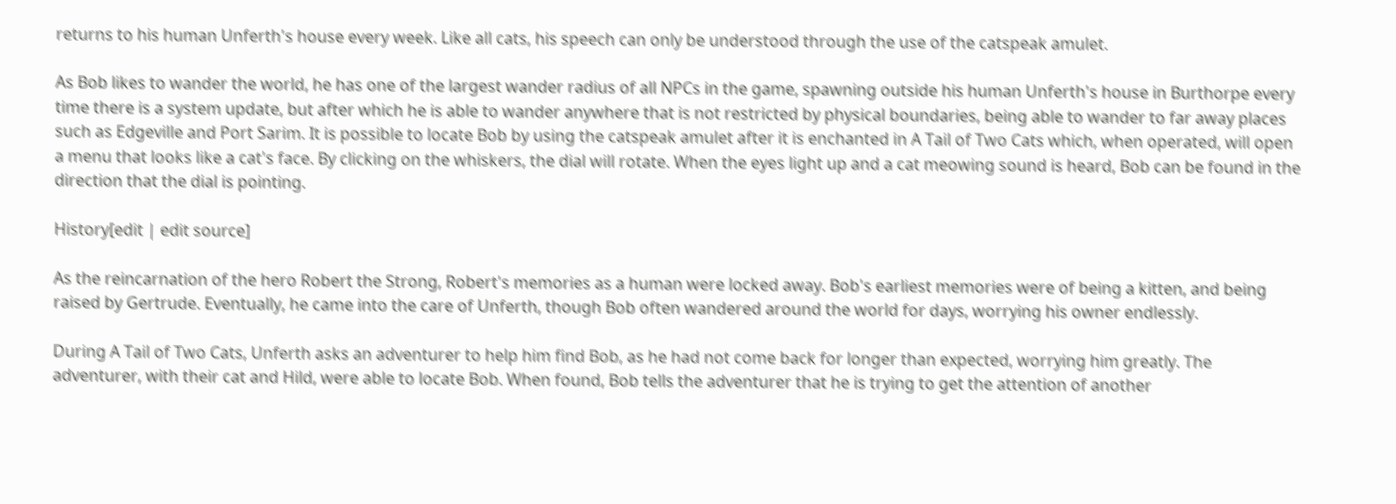returns to his human Unferth's house every week. Like all cats, his speech can only be understood through the use of the catspeak amulet.

As Bob likes to wander the world, he has one of the largest wander radius of all NPCs in the game, spawning outside his human Unferth's house in Burthorpe every time there is a system update, but after which he is able to wander anywhere that is not restricted by physical boundaries, being able to wander to far away places such as Edgeville and Port Sarim. It is possible to locate Bob by using the catspeak amulet after it is enchanted in A Tail of Two Cats which, when operated, will open a menu that looks like a cat's face. By clicking on the whiskers, the dial will rotate. When the eyes light up and a cat meowing sound is heard, Bob can be found in the direction that the dial is pointing.

History[edit | edit source]

As the reincarnation of the hero Robert the Strong, Robert's memories as a human were locked away. Bob's earliest memories were of being a kitten, and being raised by Gertrude. Eventually, he came into the care of Unferth, though Bob often wandered around the world for days, worrying his owner endlessly.

During A Tail of Two Cats, Unferth asks an adventurer to help him find Bob, as he had not come back for longer than expected, worrying him greatly. The adventurer, with their cat and Hild, were able to locate Bob. When found, Bob tells the adventurer that he is trying to get the attention of another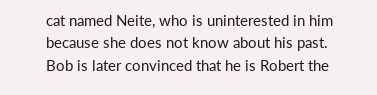cat named Neite, who is uninterested in him because she does not know about his past. Bob is later convinced that he is Robert the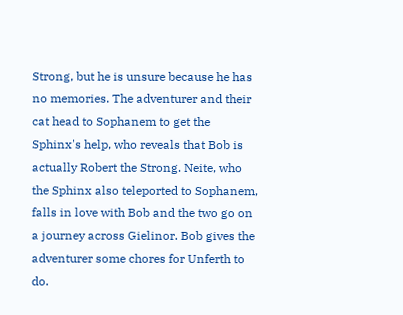Strong, but he is unsure because he has no memories. The adventurer and their cat head to Sophanem to get the Sphinx's help, who reveals that Bob is actually Robert the Strong. Neite, who the Sphinx also teleported to Sophanem, falls in love with Bob and the two go on a journey across Gielinor. Bob gives the adventurer some chores for Unferth to do.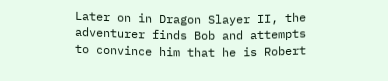Later on in Dragon Slayer II, the adventurer finds Bob and attempts to convince him that he is Robert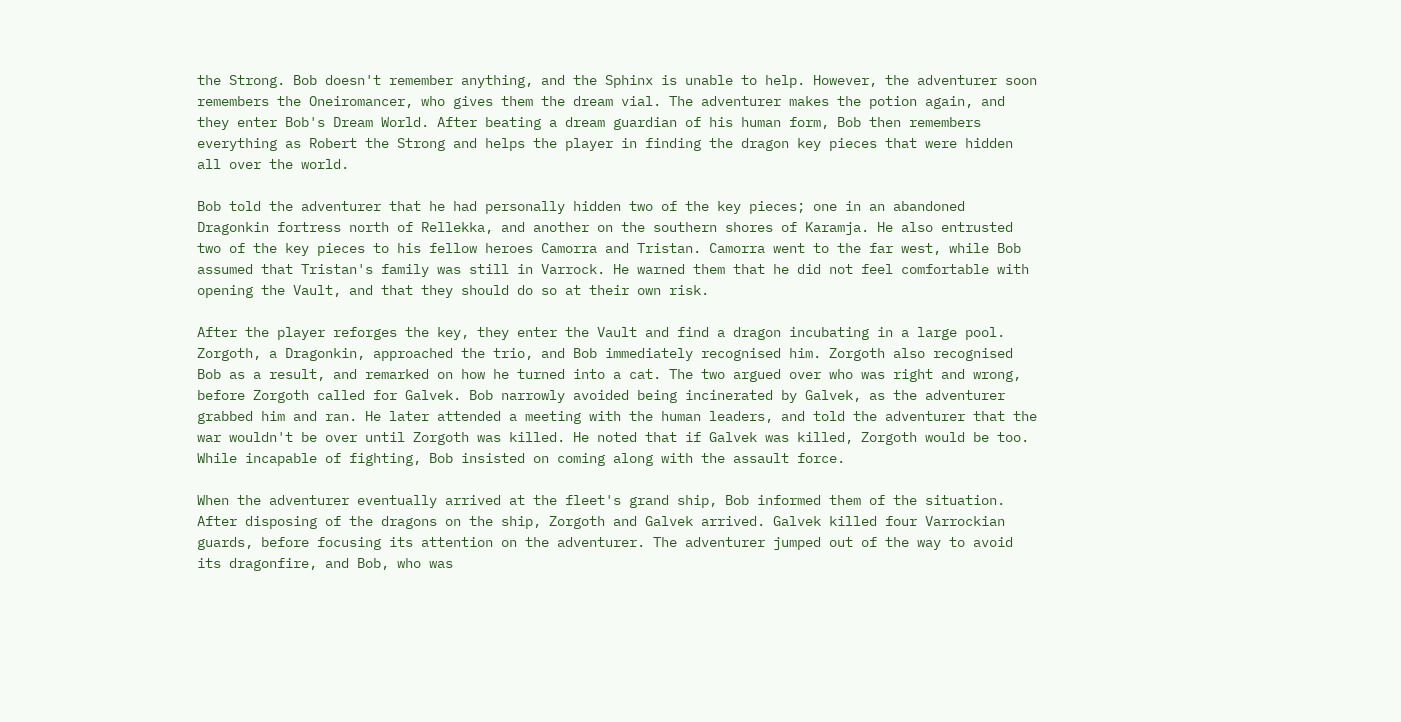the Strong. Bob doesn't remember anything, and the Sphinx is unable to help. However, the adventurer soon remembers the Oneiromancer, who gives them the dream vial. The adventurer makes the potion again, and they enter Bob's Dream World. After beating a dream guardian of his human form, Bob then remembers everything as Robert the Strong and helps the player in finding the dragon key pieces that were hidden all over the world.

Bob told the adventurer that he had personally hidden two of the key pieces; one in an abandoned Dragonkin fortress north of Rellekka, and another on the southern shores of Karamja. He also entrusted two of the key pieces to his fellow heroes Camorra and Tristan. Camorra went to the far west, while Bob assumed that Tristan's family was still in Varrock. He warned them that he did not feel comfortable with opening the Vault, and that they should do so at their own risk.

After the player reforges the key, they enter the Vault and find a dragon incubating in a large pool. Zorgoth, a Dragonkin, approached the trio, and Bob immediately recognised him. Zorgoth also recognised Bob as a result, and remarked on how he turned into a cat. The two argued over who was right and wrong, before Zorgoth called for Galvek. Bob narrowly avoided being incinerated by Galvek, as the adventurer grabbed him and ran. He later attended a meeting with the human leaders, and told the adventurer that the war wouldn't be over until Zorgoth was killed. He noted that if Galvek was killed, Zorgoth would be too. While incapable of fighting, Bob insisted on coming along with the assault force.

When the adventurer eventually arrived at the fleet's grand ship, Bob informed them of the situation. After disposing of the dragons on the ship, Zorgoth and Galvek arrived. Galvek killed four Varrockian guards, before focusing its attention on the adventurer. The adventurer jumped out of the way to avoid its dragonfire, and Bob, who was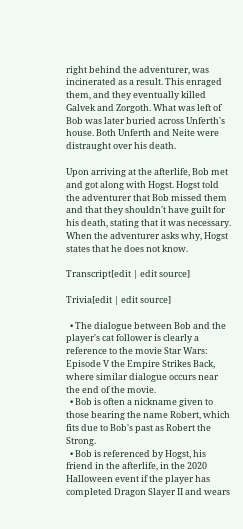right behind the adventurer, was incinerated as a result. This enraged them, and they eventually killed Galvek and Zorgoth. What was left of Bob was later buried across Unferth's house. Both Unferth and Neite were distraught over his death.

Upon arriving at the afterlife, Bob met and got along with Hogst. Hogst told the adventurer that Bob missed them and that they shouldn't have guilt for his death, stating that it was necessary. When the adventurer asks why, Hogst states that he does not know.

Transcript[edit | edit source]

Trivia[edit | edit source]

  • The dialogue between Bob and the player's cat follower is clearly a reference to the movie Star Wars: Episode V the Empire Strikes Back, where similar dialogue occurs near the end of the movie.
  • Bob is often a nickname given to those bearing the name Robert, which fits due to Bob's past as Robert the Strong.
  • Bob is referenced by Hogst, his friend in the afterlife, in the 2020 Halloween event if the player has completed Dragon Slayer II and wears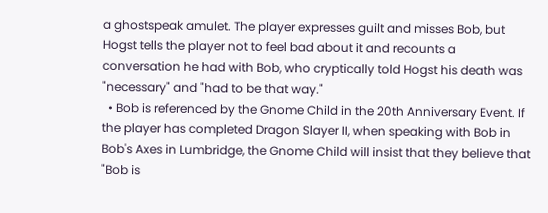a ghostspeak amulet. The player expresses guilt and misses Bob, but Hogst tells the player not to feel bad about it and recounts a conversation he had with Bob, who cryptically told Hogst his death was "necessary" and "had to be that way."
  • Bob is referenced by the Gnome Child in the 20th Anniversary Event. If the player has completed Dragon Slayer II, when speaking with Bob in Bob's Axes in Lumbridge, the Gnome Child will insist that they believe that "Bob is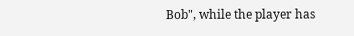Bob", while the player has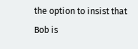the option to insist that Bob is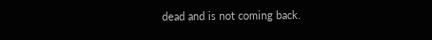dead and is not coming back.